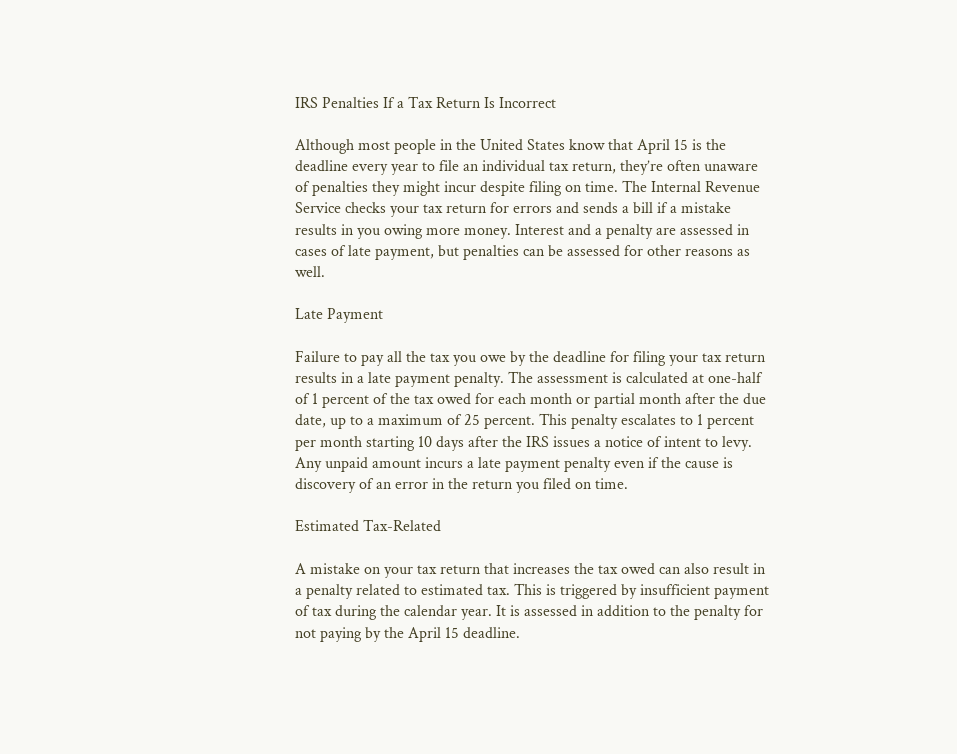IRS Penalties If a Tax Return Is Incorrect

Although most people in the United States know that April 15 is the deadline every year to file an individual tax return, they’re often unaware of penalties they might incur despite filing on time. The Internal Revenue Service checks your tax return for errors and sends a bill if a mistake results in you owing more money. Interest and a penalty are assessed in cases of late payment, but penalties can be assessed for other reasons as well.

Late Payment

Failure to pay all the tax you owe by the deadline for filing your tax return results in a late payment penalty. The assessment is calculated at one-half of 1 percent of the tax owed for each month or partial month after the due date, up to a maximum of 25 percent. This penalty escalates to 1 percent per month starting 10 days after the IRS issues a notice of intent to levy. Any unpaid amount incurs a late payment penalty even if the cause is discovery of an error in the return you filed on time.

Estimated Tax-Related

A mistake on your tax return that increases the tax owed can also result in a penalty related to estimated tax. This is triggered by insufficient payment of tax during the calendar year. It is assessed in addition to the penalty for not paying by the April 15 deadline.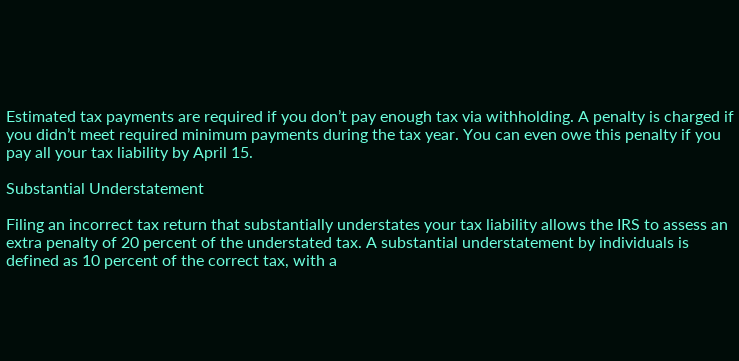Estimated tax payments are required if you don’t pay enough tax via withholding. A penalty is charged if you didn’t meet required minimum payments during the tax year. You can even owe this penalty if you pay all your tax liability by April 15.

Substantial Understatement

Filing an incorrect tax return that substantially understates your tax liability allows the IRS to assess an extra penalty of 20 percent of the understated tax. A substantial understatement by individuals is defined as 10 percent of the correct tax, with a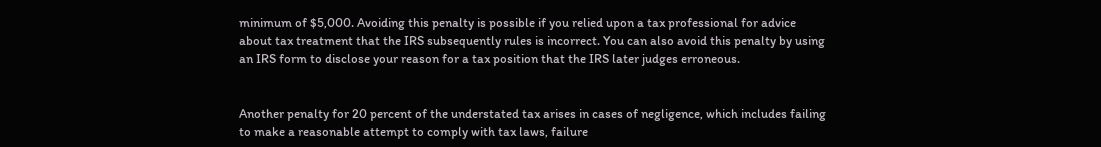minimum of $5,000. Avoiding this penalty is possible if you relied upon a tax professional for advice about tax treatment that the IRS subsequently rules is incorrect. You can also avoid this penalty by using an IRS form to disclose your reason for a tax position that the IRS later judges erroneous.


Another penalty for 20 percent of the understated tax arises in cases of negligence, which includes failing to make a reasonable attempt to comply with tax laws, failure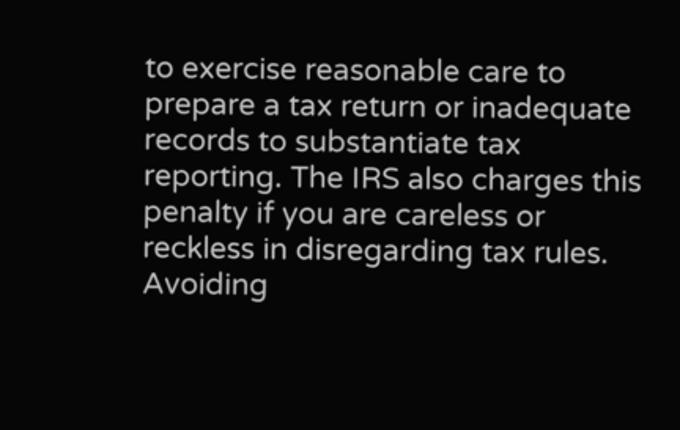to exercise reasonable care to prepare a tax return or inadequate records to substantiate tax reporting. The IRS also charges this penalty if you are careless or reckless in disregarding tax rules. Avoiding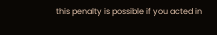this penalty is possible if you acted in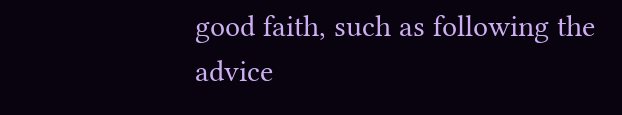good faith, such as following the advice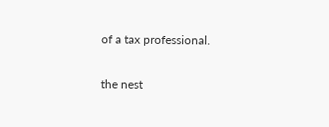of a tax professional.

the nest